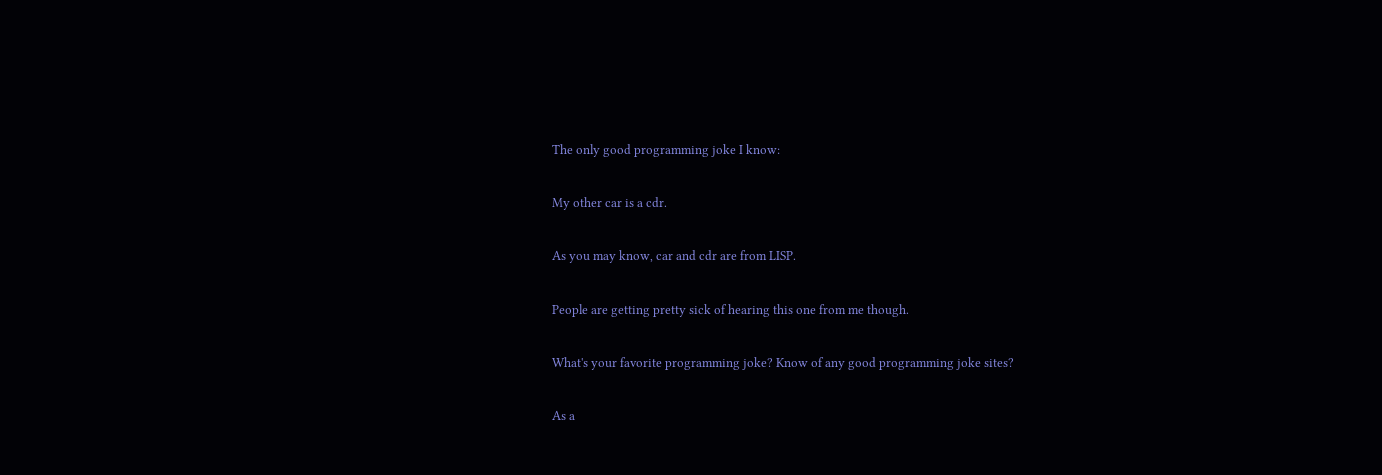The only good programming joke I know:

My other car is a cdr.

As you may know, car and cdr are from LISP.

People are getting pretty sick of hearing this one from me though.

What's your favorite programming joke? Know of any good programming joke sites?

As a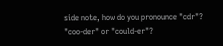side note, how do you pronounce "cdr"? "coo-der" or "could-er"?